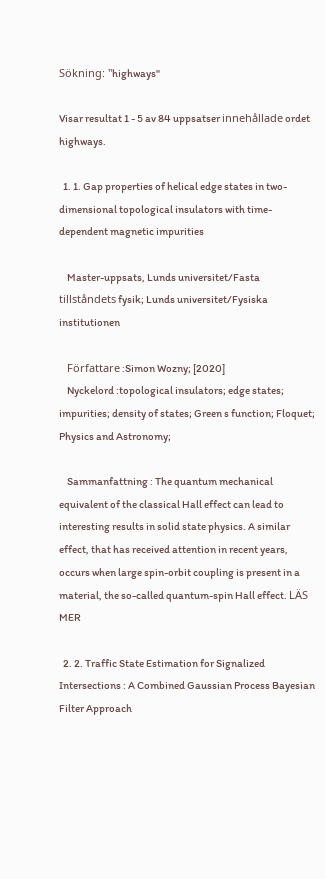Sökning: "highways"

Visar resultat 1 - 5 av 84 uppsatser innehållade ordet highways.

  1. 1. Gap properties of helical edge states in two-dimensional topological insulators with time-dependent magnetic impurities

    Master-uppsats, Lunds universitet/Fasta tillståndets fysik; Lunds universitet/Fysiska institutionen

    Författare :Simon Wozny; [2020]
    Nyckelord :topological insulators; edge states; impurities; density of states; Green s function; Floquet; Physics and Astronomy;

    Sammanfattning : The quantum mechanical equivalent of the classical Hall effect can lead to interesting results in solid state physics. A similar effect, that has received attention in recent years, occurs when large spin-orbit coupling is present in a material, the so-called quantum-spin Hall effect. LÄS MER

  2. 2. Traffic State Estimation for Signalized Intersections : A Combined Gaussian Process Bayesian Filter Approach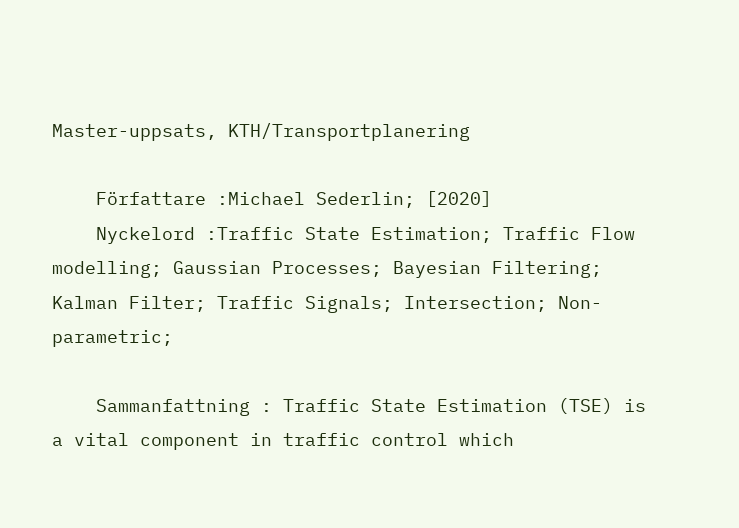Master-uppsats, KTH/Transportplanering

    Författare :Michael Sederlin; [2020]
    Nyckelord :Traffic State Estimation; Traffic Flow modelling; Gaussian Processes; Bayesian Filtering; Kalman Filter; Traffic Signals; Intersection; Non-parametric;

    Sammanfattning : Traffic State Estimation (TSE) is a vital component in traffic control which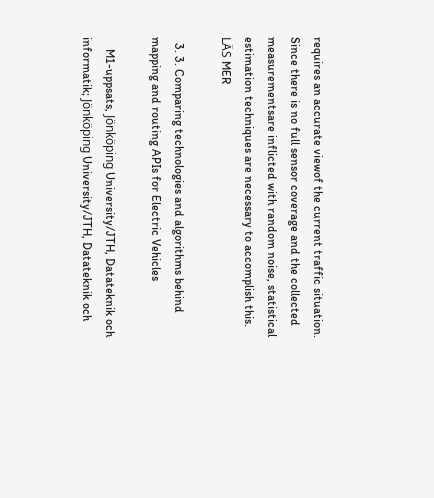requires an accurate viewof the current traffic situation. Since there is no full sensor coverage and the collected measurementsare inflicted with random noise, statistical estimation techniques are necessary to accomplish this. LÄS MER

  3. 3. Comparing technologies and algorithms behind mapping and routing APIs for Electric Vehicles

    M1-uppsats, Jönköping University/JTH, Datateknik och informatik; Jönköping University/JTH, Datateknik och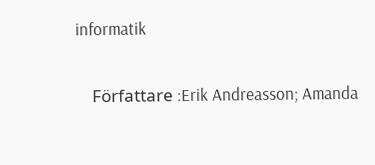informatik

    Författare :Erik Andreasson; Amanda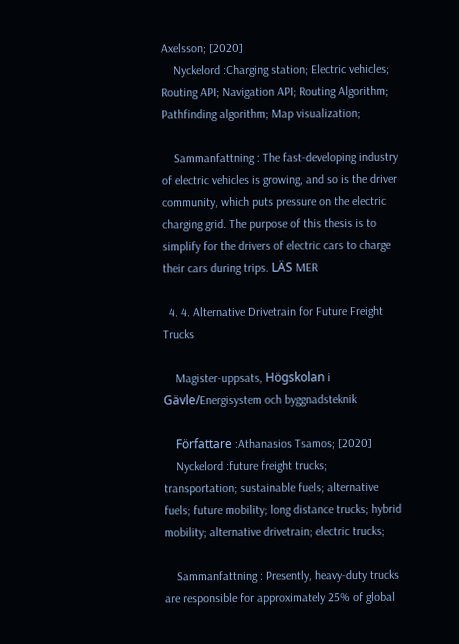Axelsson; [2020]
    Nyckelord :Charging station; Electric vehicles; Routing API; Navigation API; Routing Algorithm; Pathfinding algorithm; Map visualization;

    Sammanfattning : The fast-developing industry of electric vehicles is growing, and so is the driver community, which puts pressure on the electric charging grid. The purpose of this thesis is to simplify for the drivers of electric cars to charge their cars during trips. LÄS MER

  4. 4. Alternative Drivetrain for Future Freight Trucks

    Magister-uppsats, Högskolan i Gävle/Energisystem och byggnadsteknik

    Författare :Athanasios Tsamos; [2020]
    Nyckelord :future freight trucks; transportation; sustainable fuels; alternative fuels; future mobility; long distance trucks; hybrid mobility; alternative drivetrain; electric trucks;

    Sammanfattning : Presently, heavy-duty trucks are responsible for approximately 25% of global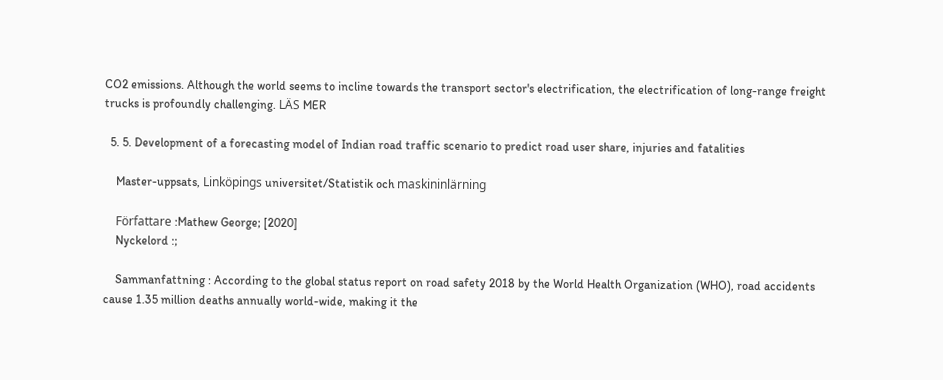CO2 emissions. Although the world seems to incline towards the transport sector's electrification, the electrification of long-range freight trucks is profoundly challenging. LÄS MER

  5. 5. Development of a forecasting model of Indian road traffic scenario to predict road user share, injuries and fatalities

    Master-uppsats, Linköpings universitet/Statistik och maskininlärning

    Författare :Mathew George; [2020]
    Nyckelord :;

    Sammanfattning : According to the global status report on road safety 2018 by the World Health Organization (WHO), road accidents cause 1.35 million deaths annually world-wide, making it the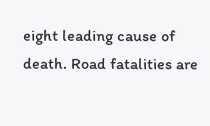eight leading cause of death. Road fatalities are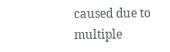caused due to multiple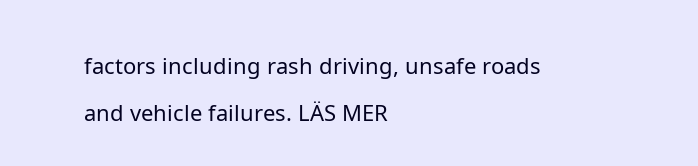factors including rash driving, unsafe roads and vehicle failures. LÄS MER